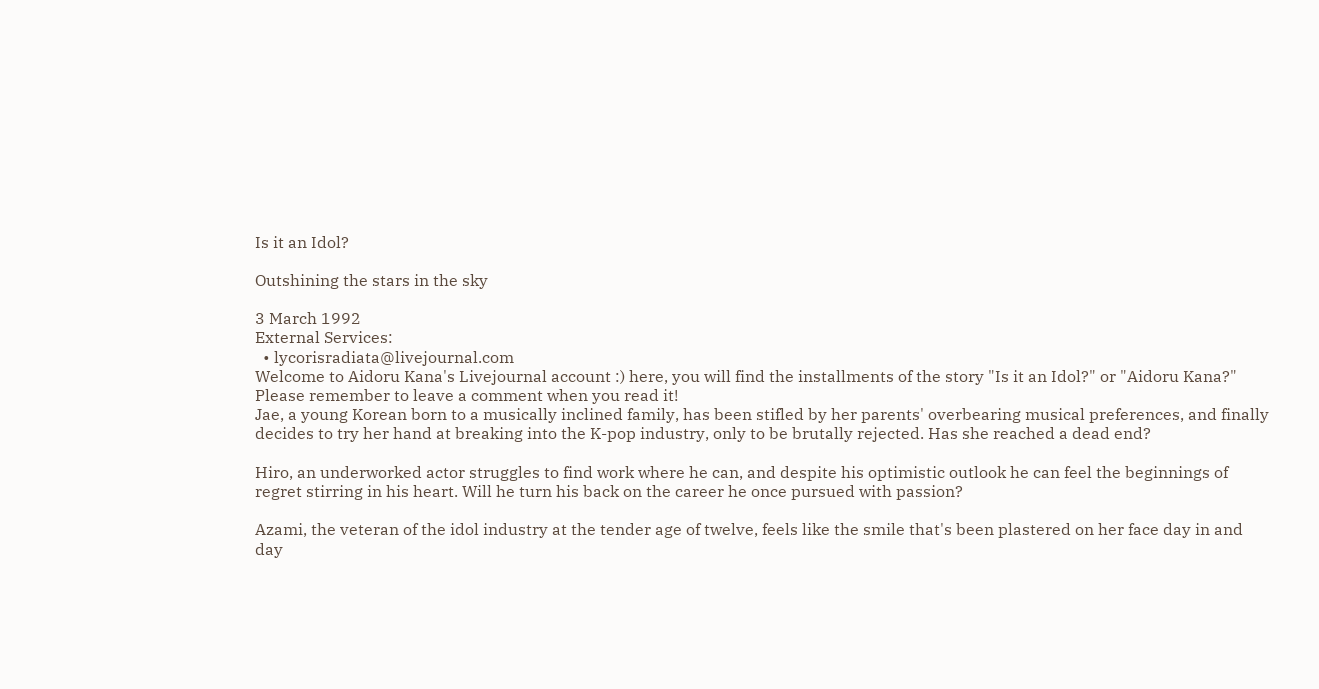Is it an Idol?

Outshining the stars in the sky

3 March 1992
External Services:
  • lycorisradiata@livejournal.com
Welcome to Aidoru Kana's Livejournal account :) here, you will find the installments of the story "Is it an Idol?" or "Aidoru Kana?" Please remember to leave a comment when you read it!
Jae, a young Korean born to a musically inclined family, has been stifled by her parents' overbearing musical preferences, and finally decides to try her hand at breaking into the K-pop industry, only to be brutally rejected. Has she reached a dead end?

Hiro, an underworked actor struggles to find work where he can, and despite his optimistic outlook he can feel the beginnings of regret stirring in his heart. Will he turn his back on the career he once pursued with passion?

Azami, the veteran of the idol industry at the tender age of twelve, feels like the smile that's been plastered on her face day in and day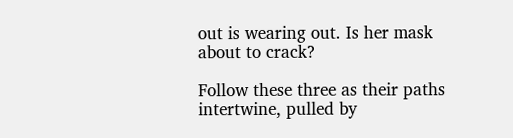out is wearing out. Is her mask about to crack?

Follow these three as their paths intertwine, pulled by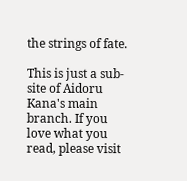the strings of fate.

This is just a sub-site of Aidoru Kana's main branch. If you love what you read, please visit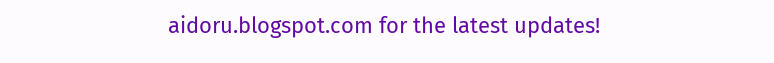aidoru.blogspot.com for the latest updates!